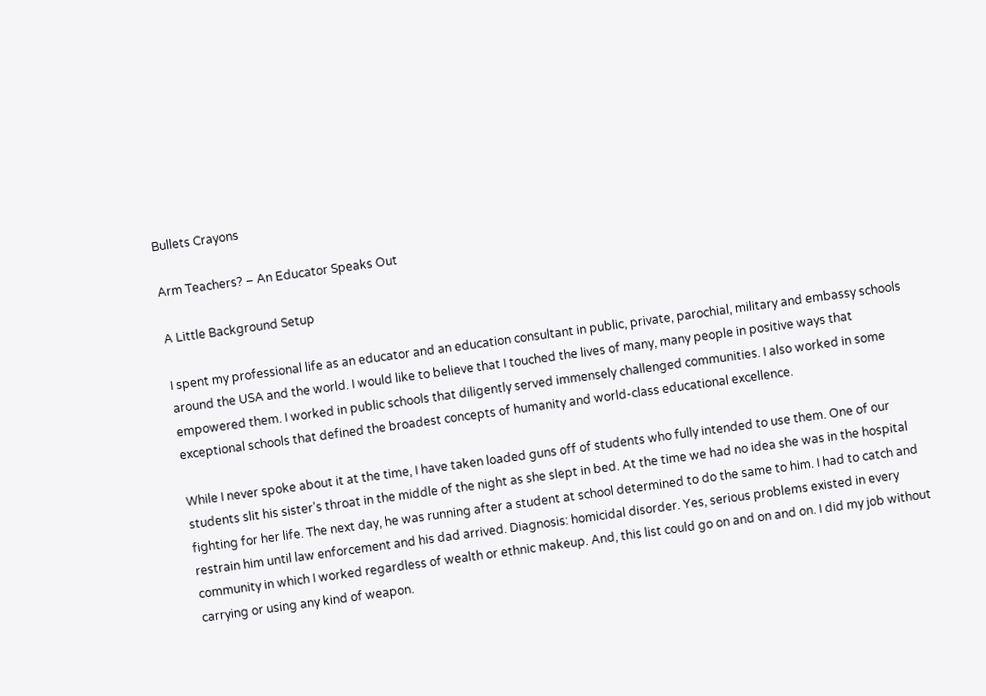Bullets Crayons

Arm Teachers? – An Educator Speaks Out

A Little Background Setup

I spent my professional life as an educator and an education consultant in public, private, parochial, military and embassy schools around the USA and the world. I would like to believe that I touched the lives of many, many people in positive ways that empowered them. I worked in public schools that diligently served immensely challenged communities. I also worked in some exceptional schools that defined the broadest concepts of humanity and world-class educational excellence.

While I never spoke about it at the time, I have taken loaded guns off of students who fully intended to use them. One of our students slit his sister’s throat in the middle of the night as she slept in bed. At the time we had no idea she was in the hospital fighting for her life. The next day, he was running after a student at school determined to do the same to him. I had to catch and restrain him until law enforcement and his dad arrived. Diagnosis: homicidal disorder. Yes, serious problems existed in every community in which I worked regardless of wealth or ethnic makeup. And, this list could go on and on and on. I did my job without carrying or using any kind of weapon.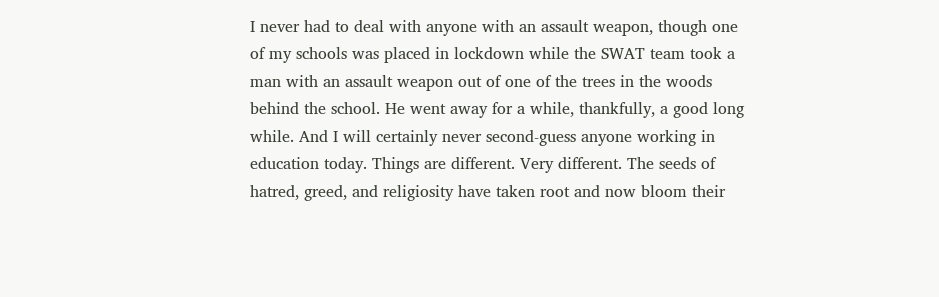I never had to deal with anyone with an assault weapon, though one of my schools was placed in lockdown while the SWAT team took a man with an assault weapon out of one of the trees in the woods behind the school. He went away for a while, thankfully, a good long while. And I will certainly never second-guess anyone working in education today. Things are different. Very different. The seeds of hatred, greed, and religiosity have taken root and now bloom their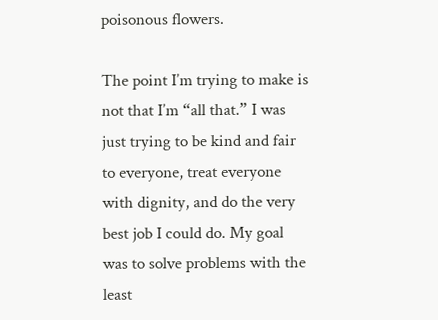poisonous flowers.

The point I’m trying to make is not that I’m “all that.” I was just trying to be kind and fair to everyone, treat everyone with dignity, and do the very best job I could do. My goal was to solve problems with the least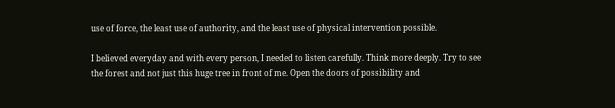use of force, the least use of authority, and the least use of physical intervention possible.

I believed everyday and with every person, I needed to listen carefully. Think more deeply. Try to see the forest and not just this huge tree in front of me. Open the doors of possibility and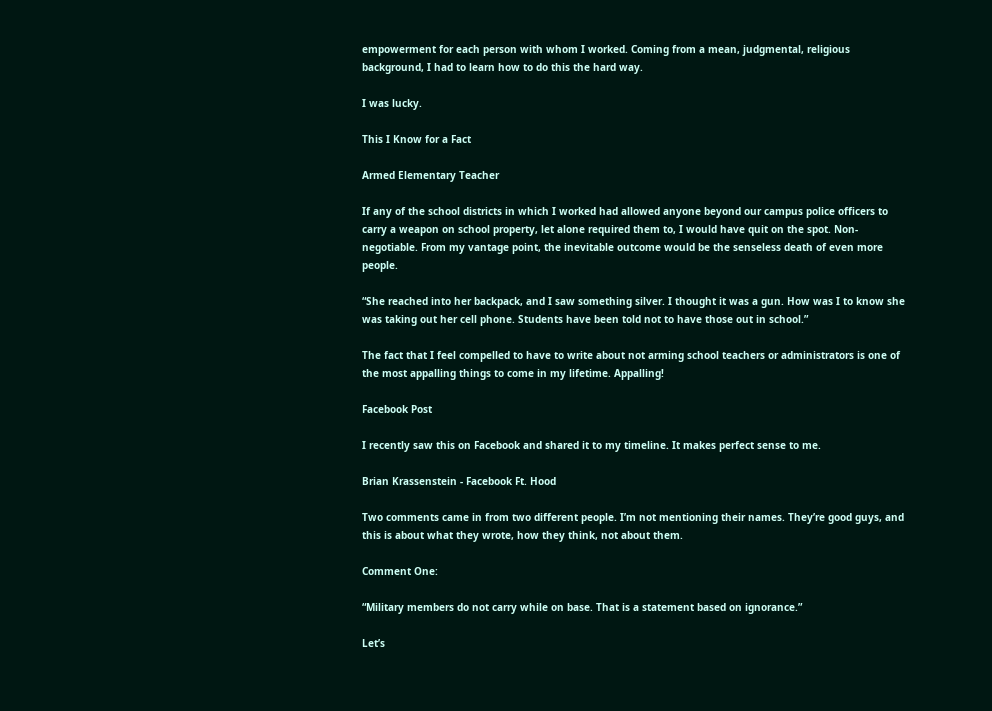empowerment for each person with whom I worked. Coming from a mean, judgmental, religious background, I had to learn how to do this the hard way.

I was lucky.

This I Know for a Fact

Armed Elementary Teacher

If any of the school districts in which I worked had allowed anyone beyond our campus police officers to carry a weapon on school property, let alone required them to, I would have quit on the spot. Non-negotiable. From my vantage point, the inevitable outcome would be the senseless death of even more people.

“She reached into her backpack, and I saw something silver. I thought it was a gun. How was I to know she was taking out her cell phone. Students have been told not to have those out in school.”

The fact that I feel compelled to have to write about not arming school teachers or administrators is one of the most appalling things to come in my lifetime. Appalling!

Facebook Post

I recently saw this on Facebook and shared it to my timeline. It makes perfect sense to me.

Brian Krassenstein - Facebook Ft. Hood

Two comments came in from two different people. I’m not mentioning their names. They’re good guys, and this is about what they wrote, how they think, not about them.

Comment One:

“Military members do not carry while on base. That is a statement based on ignorance.”

Let’s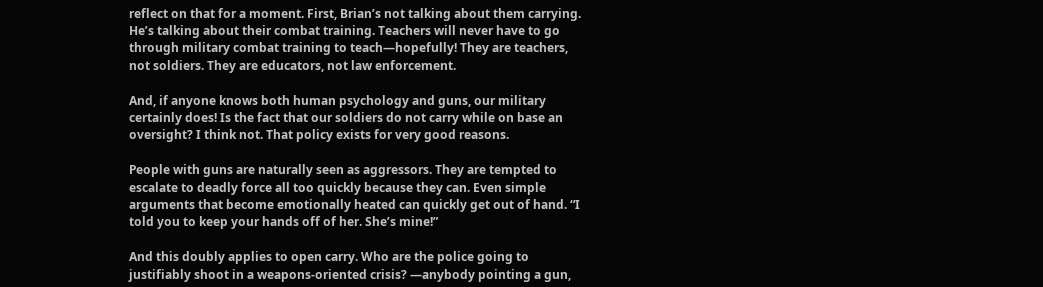reflect on that for a moment. First, Brian’s not talking about them carrying. He’s talking about their combat training. Teachers will never have to go through military combat training to teach—hopefully! They are teachers, not soldiers. They are educators, not law enforcement.

And, if anyone knows both human psychology and guns, our military certainly does! Is the fact that our soldiers do not carry while on base an oversight? I think not. That policy exists for very good reasons.

People with guns are naturally seen as aggressors. They are tempted to escalate to deadly force all too quickly because they can. Even simple arguments that become emotionally heated can quickly get out of hand. “I told you to keep your hands off of her. She’s mine!”

And this doubly applies to open carry. Who are the police going to justifiably shoot in a weapons-oriented crisis? —anybody pointing a gun,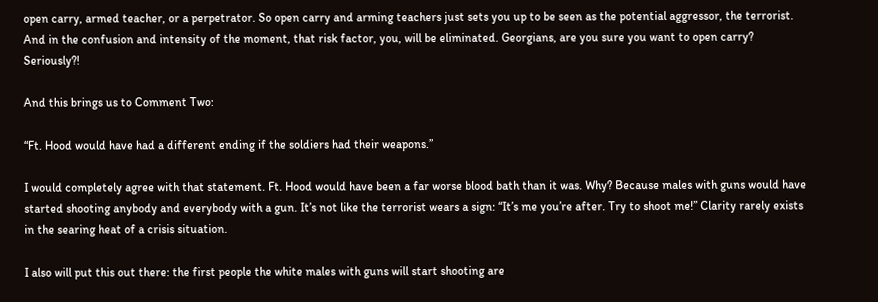open carry, armed teacher, or a perpetrator. So open carry and arming teachers just sets you up to be seen as the potential aggressor, the terrorist. And in the confusion and intensity of the moment, that risk factor, you, will be eliminated. Georgians, are you sure you want to open carry? Seriously?!

And this brings us to Comment Two:

“Ft. Hood would have had a different ending if the soldiers had their weapons.”

I would completely agree with that statement. Ft. Hood would have been a far worse blood bath than it was. Why? Because males with guns would have started shooting anybody and everybody with a gun. It’s not like the terrorist wears a sign: “It’s me you’re after. Try to shoot me!” Clarity rarely exists in the searing heat of a crisis situation.

I also will put this out there: the first people the white males with guns will start shooting are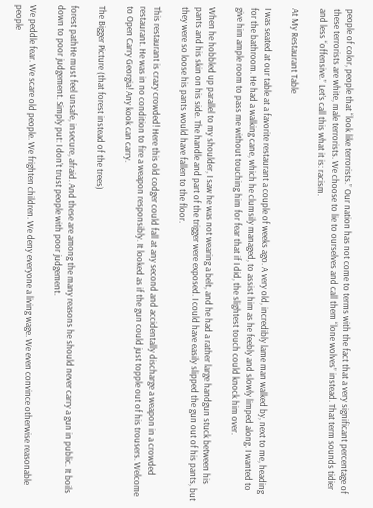people of color, people that “look like terrorists.” Our nation has not come to terms with the fact that a very significant percentage of these terrorists are white, male terrorists. We choose to lie to ourselves and call them “lone wolves” instead. That term sounds tidier and less “offensive.” Let’s call this what it is: racism.

At My Restaurant Table

I was seated at our table at a favorite restaurant a couple of weeks ago. A very old, incredibly lame man walked by, next to me, heading for the bathroom. He had a walking cane, which he clumsily managed, to assist him as he feebly and slowly limped along. I wanted to give him ample room to pass me without touching him for fear that if I did, the slightest touch could knock him over.

When he hobbled up parallel to my shoulder, I saw he was not wearing a belt, and he had a rather large handgun stuck between his pants and his skin on his side. The handle and part of the trigger were exposed. I could have easily slipped the gun out of his pants, but they were so loose his pants would have fallen to the floor.

This restaurant is crazy crowded! Here this old codger could fall at any second and accidentally discharge a weapon in a crowded restaurant. He was in no condition to fire a weapon responsibly. It looked as if the gun could just topple out of his trousers. Welcome to Open Carry Georgia! Any kook can carry.

The Bigger Picture (that forest instead of the trees)

forest pathHe must feel unsafe, insecure, afraid. And these are among the many reasons he should never carry a gun in public. It boils down to poor judgement. Simply put: I don’t trust people with poor judgement.

We peddle fear. We scare old people. We frighten children. We deny everyone a living wage. We even convince otherwise reasonable people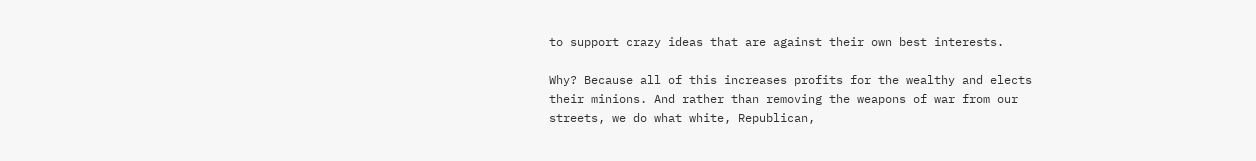to support crazy ideas that are against their own best interests.

Why? Because all of this increases profits for the wealthy and elects their minions. And rather than removing the weapons of war from our streets, we do what white, Republican,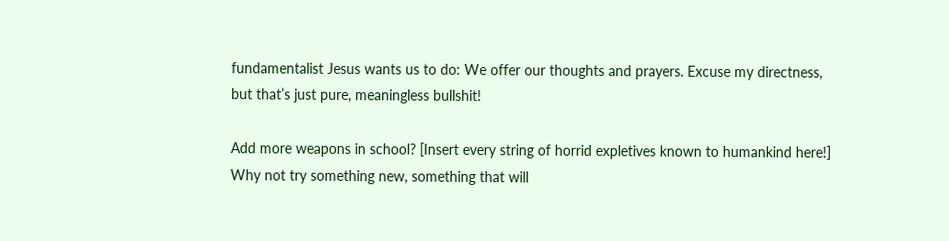fundamentalist Jesus wants us to do: We offer our thoughts and prayers. Excuse my directness, but that’s just pure, meaningless bullshit!

Add more weapons in school? [Insert every string of horrid expletives known to humankind here!] Why not try something new, something that will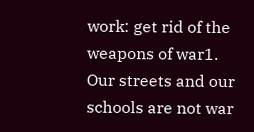work: get rid of the weapons of war1. Our streets and our schools are not war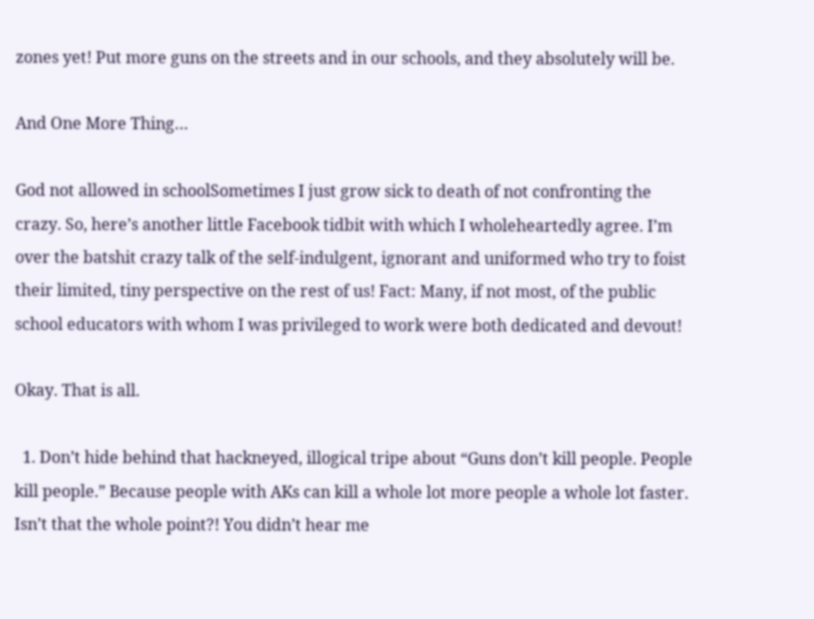zones yet! Put more guns on the streets and in our schools, and they absolutely will be.

And One More Thing…

God not allowed in schoolSometimes I just grow sick to death of not confronting the crazy. So, here’s another little Facebook tidbit with which I wholeheartedly agree. I’m over the batshit crazy talk of the self-indulgent, ignorant and uniformed who try to foist their limited, tiny perspective on the rest of us! Fact: Many, if not most, of the public school educators with whom I was privileged to work were both dedicated and devout!

Okay. That is all.

  1. Don’t hide behind that hackneyed, illogical tripe about “Guns don’t kill people. People kill people.” Because people with AKs can kill a whole lot more people a whole lot faster. Isn’t that the whole point?! You didn’t hear me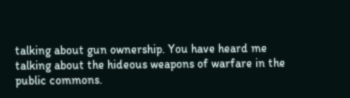talking about gun ownership. You have heard me talking about the hideous weapons of warfare in the public commons.